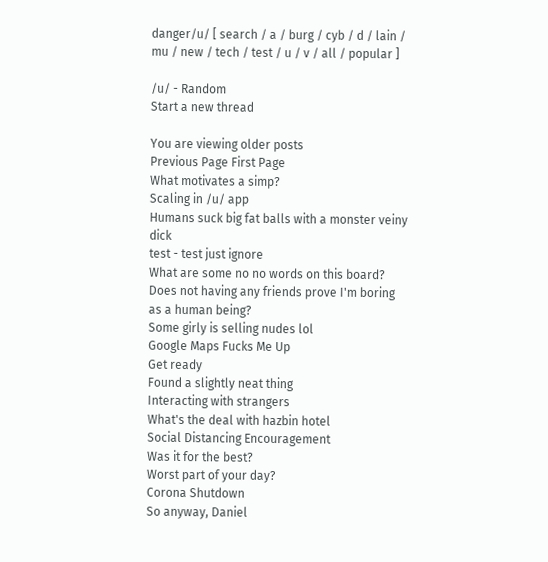danger/u/ [ search / a / burg / cyb / d / lain / mu / new / tech / test / u / v / all / popular ]

/u/ - Random
Start a new thread

You are viewing older posts
Previous Page First Page
What motivates a simp?
Scaling in /u/ app
Humans suck big fat balls with a monster veiny dick
test - test just ignore
What are some no no words on this board?
Does not having any friends prove I'm boring as a human being?
Some girly is selling nudes lol
Google Maps Fucks Me Up
Get ready
Found a slightly neat thing
Interacting with strangers
What's the deal with hazbin hotel
Social Distancing Encouragement
Was it for the best?
Worst part of your day?
Corona Shutdown
So anyway, Daniel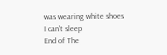was wearing white shoes
I can't sleep
End of The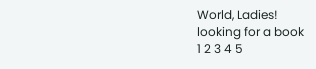World, Ladies!
looking for a book
1 2 3 4 5